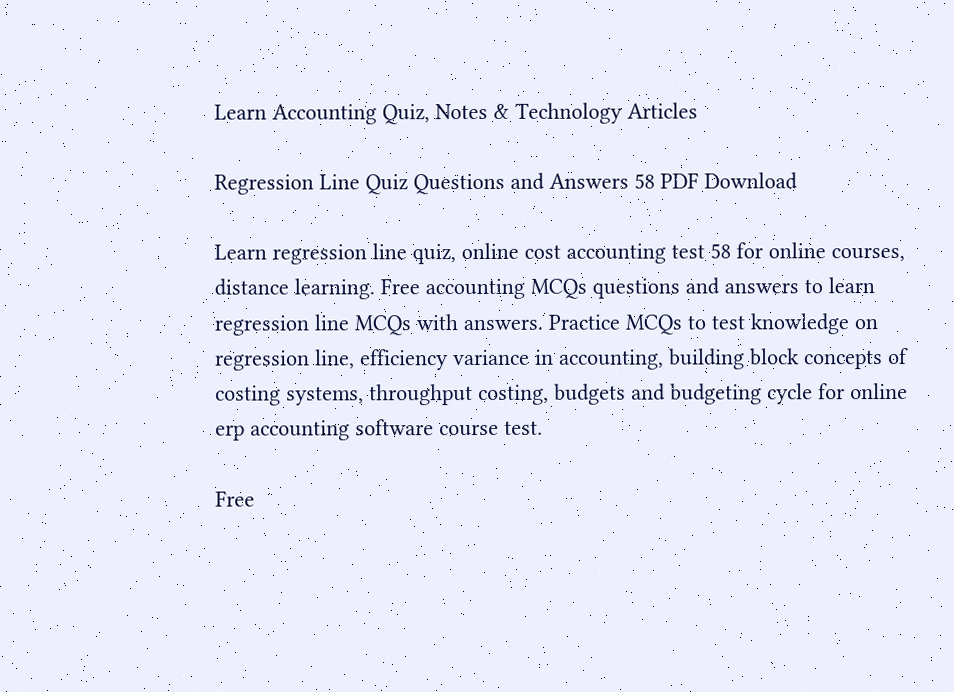Learn Accounting Quiz, Notes & Technology Articles

Regression Line Quiz Questions and Answers 58 PDF Download

Learn regression line quiz, online cost accounting test 58 for online courses, distance learning. Free accounting MCQs questions and answers to learn regression line MCQs with answers. Practice MCQs to test knowledge on regression line, efficiency variance in accounting, building block concepts of costing systems, throughput costing, budgets and budgeting cycle for online erp accounting software course test.

Free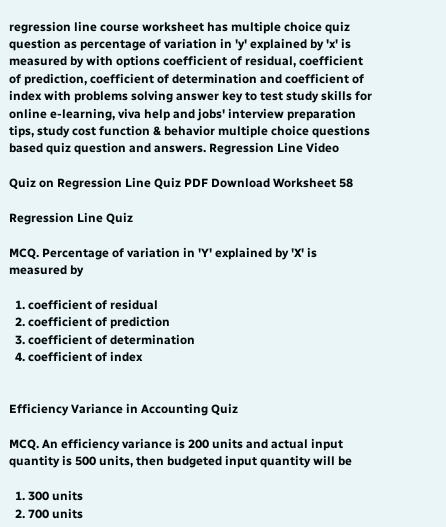regression line course worksheet has multiple choice quiz question as percentage of variation in 'y' explained by 'x' is measured by with options coefficient of residual, coefficient of prediction, coefficient of determination and coefficient of index with problems solving answer key to test study skills for online e-learning, viva help and jobs' interview preparation tips, study cost function & behavior multiple choice questions based quiz question and answers. Regression Line Video

Quiz on Regression Line Quiz PDF Download Worksheet 58

Regression Line Quiz

MCQ. Percentage of variation in 'Y' explained by 'X' is measured by

  1. coefficient of residual
  2. coefficient of prediction
  3. coefficient of determination
  4. coefficient of index


Efficiency Variance in Accounting Quiz

MCQ. An efficiency variance is 200 units and actual input quantity is 500 units, then budgeted input quantity will be

  1. 300 units
  2. 700 units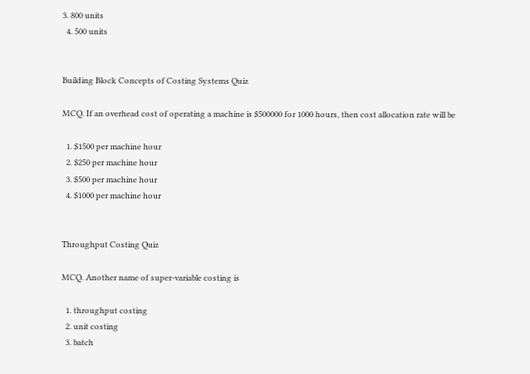3. 800 units
  4. 500 units


Building Block Concepts of Costing Systems Quiz

MCQ. If an overhead cost of operating a machine is $500000 for 1000 hours, then cost allocation rate will be

  1. $1500 per machine hour
  2. $250 per machine hour
  3. $500 per machine hour
  4. $1000 per machine hour


Throughput Costing Quiz

MCQ. Another name of super-variable costing is

  1. throughput costing
  2. unit costing
  3. batch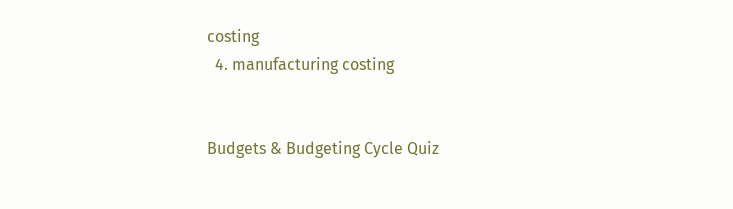costing
  4. manufacturing costing


Budgets & Budgeting Cycle Quiz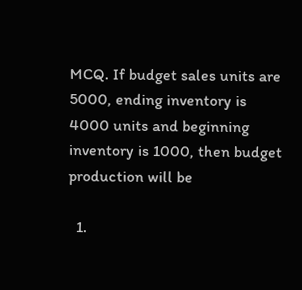MCQ. If budget sales units are 5000, ending inventory is 4000 units and beginning inventory is 1000, then budget production will be

  1.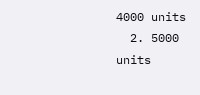4000 units
  2. 5000 units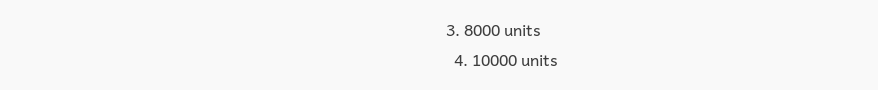3. 8000 units
  4. 10000 units